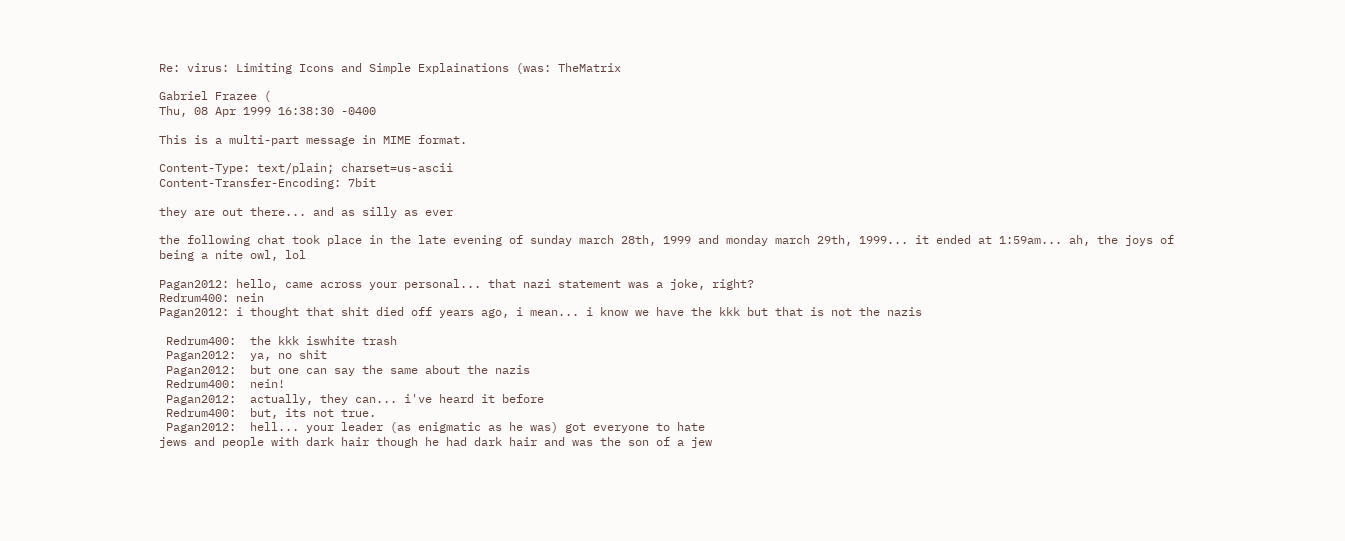Re: virus: Limiting Icons and Simple Explainations (was: TheMatrix

Gabriel Frazee (
Thu, 08 Apr 1999 16:38:30 -0400

This is a multi-part message in MIME format.

Content-Type: text/plain; charset=us-ascii
Content-Transfer-Encoding: 7bit

they are out there... and as silly as ever

the following chat took place in the late evening of sunday march 28th, 1999 and monday march 29th, 1999... it ended at 1:59am... ah, the joys of being a nite owl, lol

Pagan2012: hello, came across your personal... that nazi statement was a joke, right?
Redrum400: nein
Pagan2012: i thought that shit died off years ago, i mean... i know we have the kkk but that is not the nazis

 Redrum400:  the kkk iswhite trash
 Pagan2012:  ya, no shit
 Pagan2012:  but one can say the same about the nazis
 Redrum400:  nein!
 Pagan2012:  actually, they can... i've heard it before
 Redrum400:  but, its not true.
 Pagan2012:  hell... your leader (as enigmatic as he was) got everyone to hate
jews and people with dark hair though he had dark hair and was the son of a jew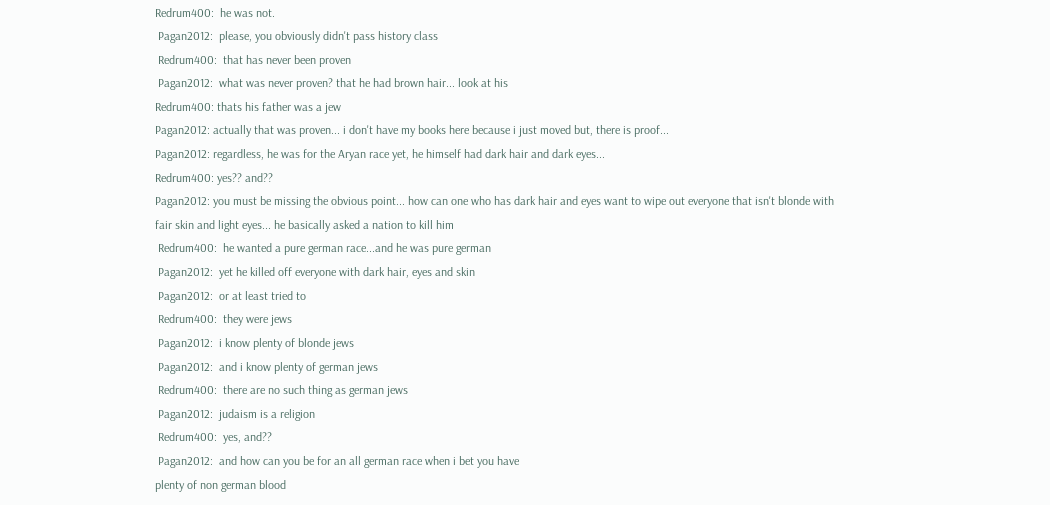Redrum400:  he was not.
 Pagan2012:  please, you obviously didn't pass history class
 Redrum400:  that has never been proven
 Pagan2012:  what was never proven? that he had brown hair... look at his
Redrum400: thats his father was a jew
Pagan2012: actually that was proven... i don't have my books here because i just moved but, there is proof...
Pagan2012: regardless, he was for the Aryan race yet, he himself had dark hair and dark eyes...
Redrum400: yes?? and??
Pagan2012: you must be missing the obvious point... how can one who has dark hair and eyes want to wipe out everyone that isn't blonde with fair skin and light eyes... he basically asked a nation to kill him
 Redrum400:  he wanted a pure german race...and he was pure german
 Pagan2012:  yet he killed off everyone with dark hair, eyes and skin
 Pagan2012:  or at least tried to
 Redrum400:  they were jews
 Pagan2012:  i know plenty of blonde jews
 Pagan2012:  and i know plenty of german jews
 Redrum400:  there are no such thing as german jews
 Pagan2012:  judaism is a religion
 Redrum400:  yes, and??
 Pagan2012:  and how can you be for an all german race when i bet you have
plenty of non german blood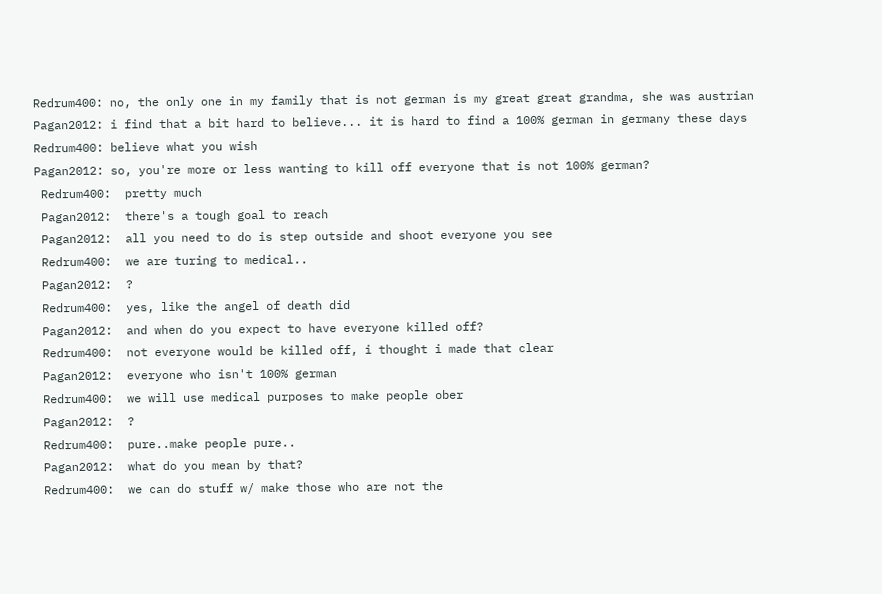Redrum400: no, the only one in my family that is not german is my great great grandma, she was austrian
Pagan2012: i find that a bit hard to believe... it is hard to find a 100% german in germany these days
Redrum400: believe what you wish
Pagan2012: so, you're more or less wanting to kill off everyone that is not 100% german?
 Redrum400:  pretty much
 Pagan2012:  there's a tough goal to reach
 Pagan2012:  all you need to do is step outside and shoot everyone you see
 Redrum400:  we are turing to medical..
 Pagan2012:  ?
 Redrum400:  yes, like the angel of death did
 Pagan2012:  and when do you expect to have everyone killed off?
 Redrum400:  not everyone would be killed off, i thought i made that clear
 Pagan2012:  everyone who isn't 100% german
 Redrum400:  we will use medical purposes to make people ober
 Pagan2012:  ?
 Redrum400:  pure..make people pure..
 Pagan2012:  what do you mean by that?
 Redrum400:  we can do stuff w/ make those who are not the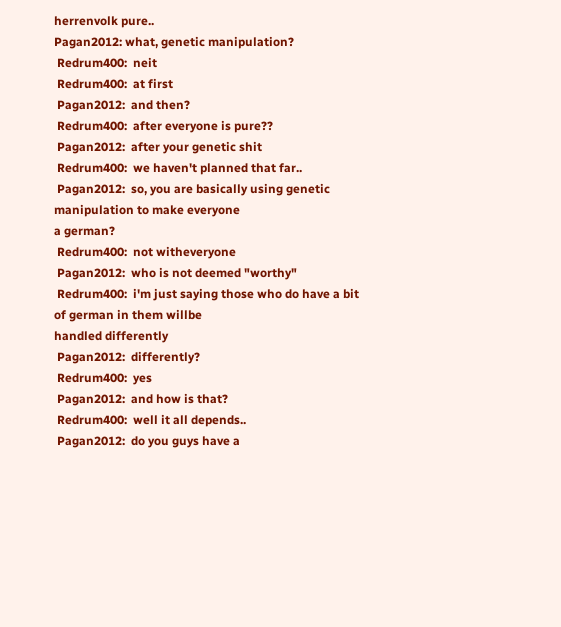herrenvolk pure..
Pagan2012: what, genetic manipulation?
 Redrum400:  neit
 Redrum400:  at first
 Pagan2012:  and then?
 Redrum400:  after everyone is pure??
 Pagan2012:  after your genetic shit
 Redrum400:  we haven't planned that far..
 Pagan2012:  so, you are basically using genetic manipulation to make everyone
a german?
 Redrum400:  not witheveryone
 Pagan2012:  who is not deemed "worthy"
 Redrum400:  i'm just saying those who do have a bit of german in them willbe
handled differently
 Pagan2012:  differently?
 Redrum400:  yes
 Pagan2012:  and how is that?
 Redrum400:  well it all depends..
 Pagan2012:  do you guys have a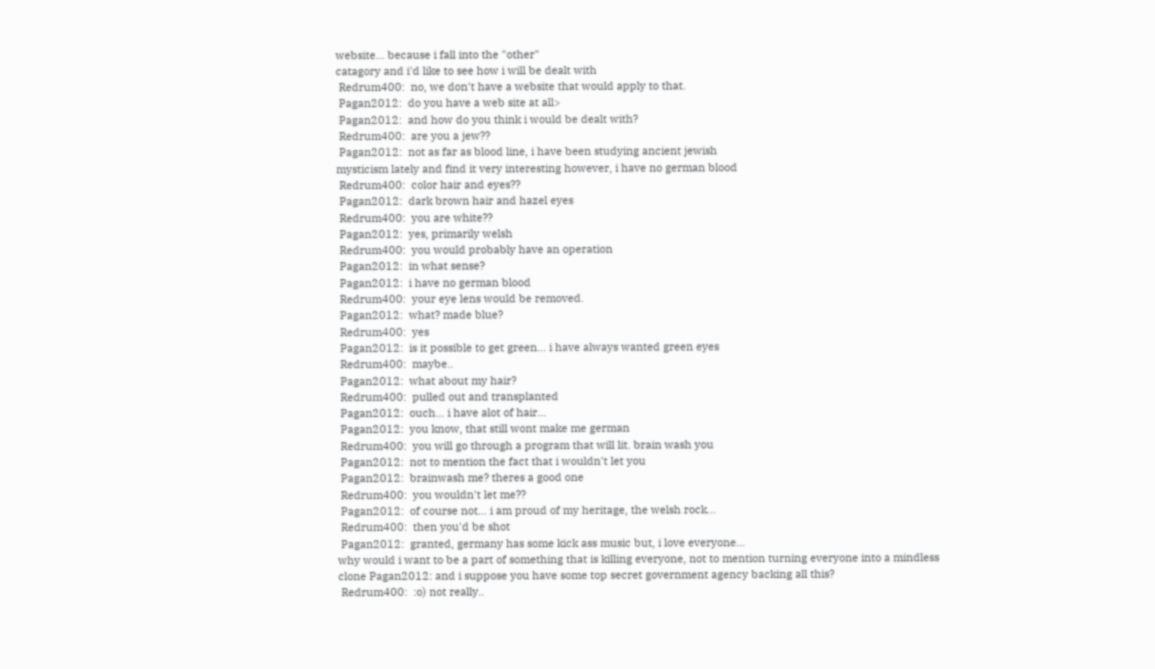website... because i fall into the "other"
catagory and i'd like to see how i will be dealt with
 Redrum400:  no, we don't have a website that would apply to that.
 Pagan2012:  do you have a web site at all>
 Pagan2012:  and how do you think i would be dealt with?
 Redrum400:  are you a jew??
 Pagan2012:  not as far as blood line, i have been studying ancient jewish
mysticism lately and find it very interesting however, i have no german blood
 Redrum400:  color hair and eyes??
 Pagan2012:  dark brown hair and hazel eyes
 Redrum400:  you are white??
 Pagan2012:  yes, primarily welsh
 Redrum400:  you would probably have an operation
 Pagan2012:  in what sense?
 Pagan2012:  i have no german blood
 Redrum400:  your eye lens would be removed.
 Pagan2012:  what? made blue?
 Redrum400:  yes
 Pagan2012:  is it possible to get green... i have always wanted green eyes
 Redrum400:  maybe..
 Pagan2012:  what about my hair?
 Redrum400:  pulled out and transplanted
 Pagan2012:  ouch... i have alot of hair...
 Pagan2012:  you know, that still wont make me german
 Redrum400:  you will go through a program that will lit. brain wash you
 Pagan2012:  not to mention the fact that i wouldn't let you
 Pagan2012:  brainwash me? theres a good one
 Redrum400:  you wouldn't let me??
 Pagan2012:  of course not... i am proud of my heritage, the welsh rock...
 Redrum400:  then you'd be shot
 Pagan2012:  granted, germany has some kick ass music but, i love everyone...
why would i want to be a part of something that is killing everyone, not to mention turning everyone into a mindless clone Pagan2012: and i suppose you have some top secret government agency backing all this?
 Redrum400:  :o) not really..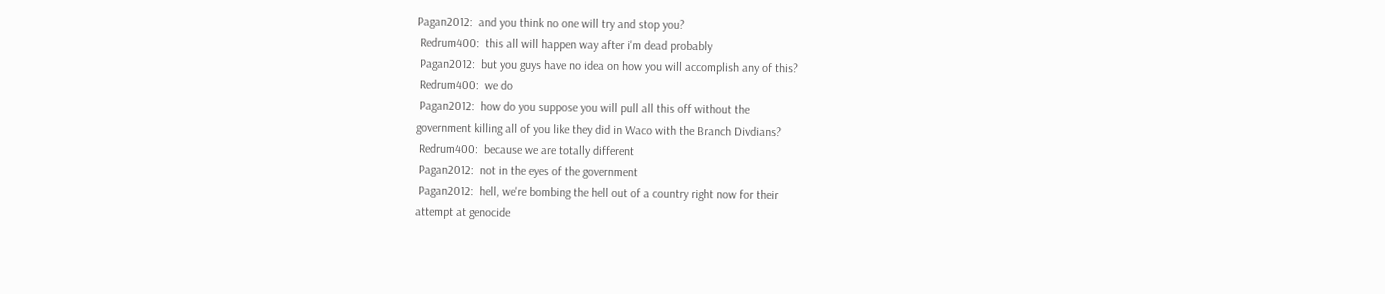Pagan2012:  and you think no one will try and stop you?
 Redrum400:  this all will happen way after i'm dead probably
 Pagan2012:  but you guys have no idea on how you will accomplish any of this?
 Redrum400:  we do
 Pagan2012:  how do you suppose you will pull all this off without the
government killing all of you like they did in Waco with the Branch Divdians?
 Redrum400:  because we are totally different
 Pagan2012:  not in the eyes of the government
 Pagan2012:  hell, we're bombing the hell out of a country right now for their
attempt at genocide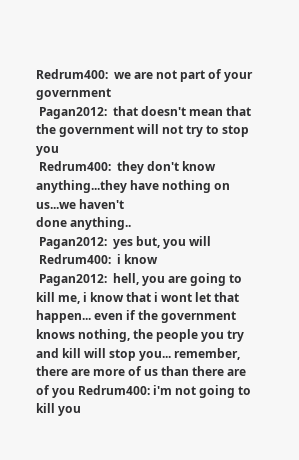Redrum400:  we are not part of your government
 Pagan2012:  that doesn't mean that the government will not try to stop you
 Redrum400:  they don't know anything...they have nothing on us...we haven't
done anything..
 Pagan2012:  yes but, you will
 Redrum400:  i know
 Pagan2012:  hell, you are going to kill me, i know that i wont let that
happen... even if the government knows nothing, the people you try and kill will stop you... remember, there are more of us than there are of you Redrum400: i'm not going to kill you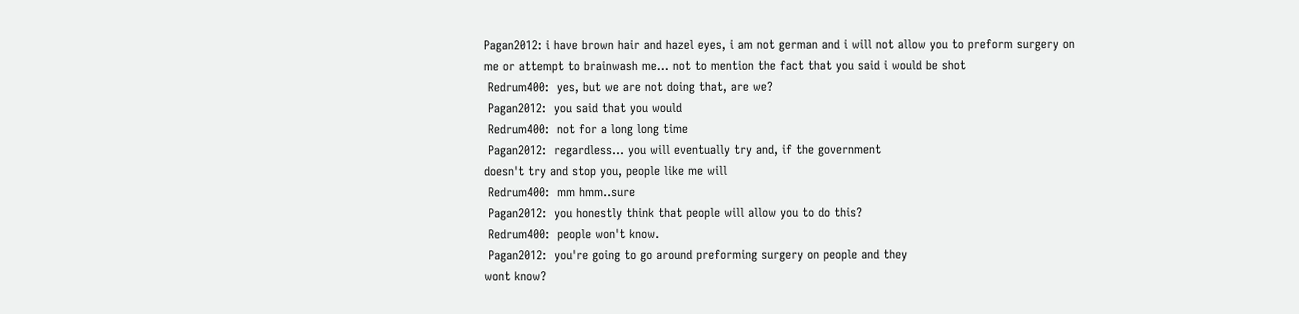Pagan2012: i have brown hair and hazel eyes, i am not german and i will not allow you to preform surgery on me or attempt to brainwash me... not to mention the fact that you said i would be shot
 Redrum400:  yes, but we are not doing that, are we?
 Pagan2012:  you said that you would
 Redrum400:  not for a long long time
 Pagan2012:  regardless... you will eventually try and, if the government
doesn't try and stop you, people like me will
 Redrum400:  mm hmm..sure
 Pagan2012:  you honestly think that people will allow you to do this?
 Redrum400:  people won't know.
 Pagan2012:  you're going to go around preforming surgery on people and they
wont know?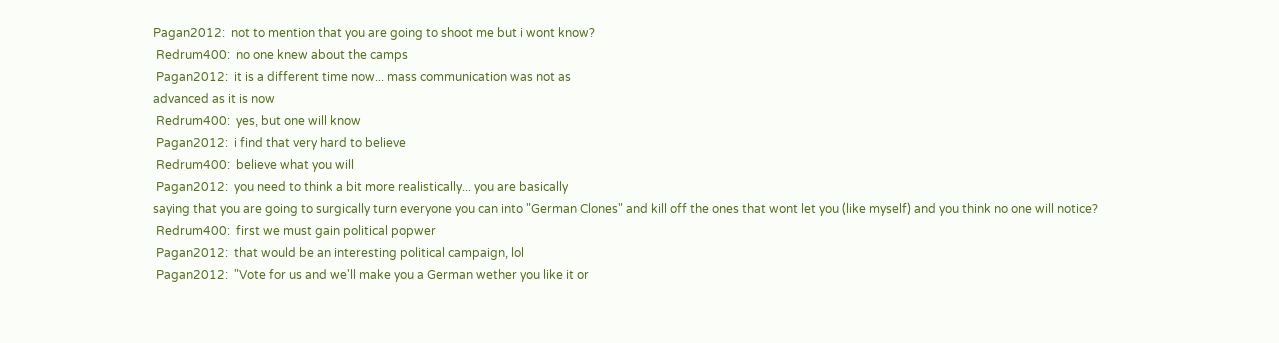Pagan2012:  not to mention that you are going to shoot me but i wont know?
 Redrum400:  no one knew about the camps
 Pagan2012:  it is a different time now... mass communication was not as
advanced as it is now
 Redrum400:  yes, but one will know
 Pagan2012:  i find that very hard to believe
 Redrum400:  believe what you will
 Pagan2012:  you need to think a bit more realistically... you are basically
saying that you are going to surgically turn everyone you can into "German Clones" and kill off the ones that wont let you (like myself) and you think no one will notice?
 Redrum400:  first we must gain political popwer
 Pagan2012:  that would be an interesting political campaign, lol
 Pagan2012:  "Vote for us and we'll make you a German wether you like it or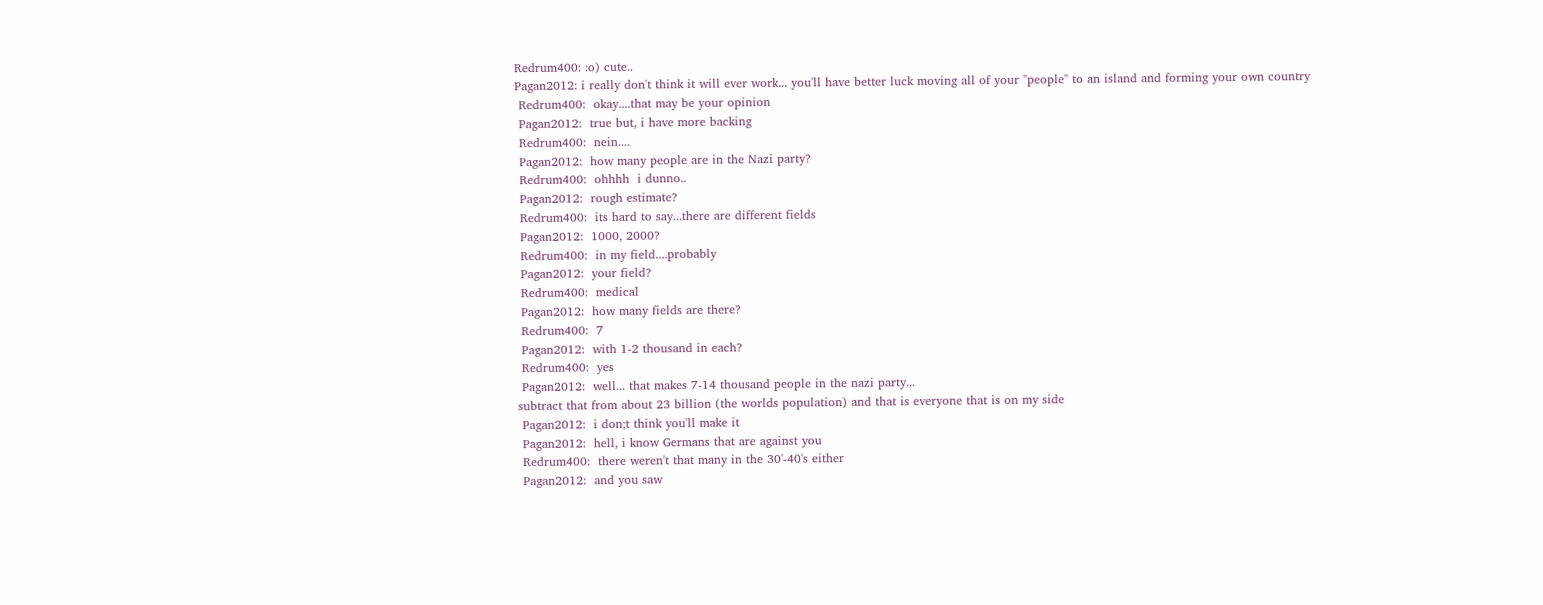Redrum400: :o) cute..
Pagan2012: i really don't think it will ever work... you'll have better luck moving all of your "people" to an island and forming your own country
 Redrum400:  okay....that may be your opinion
 Pagan2012:  true but, i have more backing
 Redrum400:  nein....
 Pagan2012:  how many people are in the Nazi party?
 Redrum400:  ohhhh  i dunno..
 Pagan2012:  rough estimate?
 Redrum400:  its hard to say...there are different fields
 Pagan2012:  1000, 2000?
 Redrum400:  in my field....probably
 Pagan2012:  your field?
 Redrum400:  medical
 Pagan2012:  how many fields are there?
 Redrum400:  7
 Pagan2012:  with 1-2 thousand in each?
 Redrum400:  yes
 Pagan2012:  well... that makes 7-14 thousand people in the nazi party...
subtract that from about 23 billion (the worlds population) and that is everyone that is on my side
 Pagan2012:  i don;t think you'll make it
 Pagan2012:  hell, i know Germans that are against you
 Redrum400:  there weren't that many in the 30'-40's either
 Pagan2012:  and you saw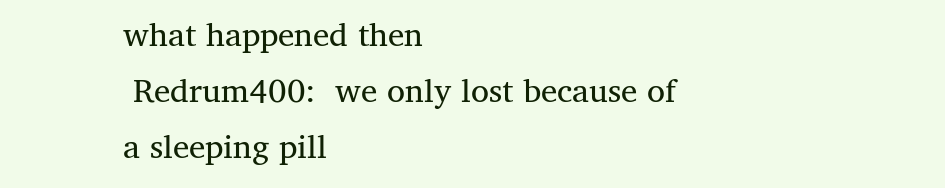what happened then
 Redrum400:  we only lost because of a sleeping pill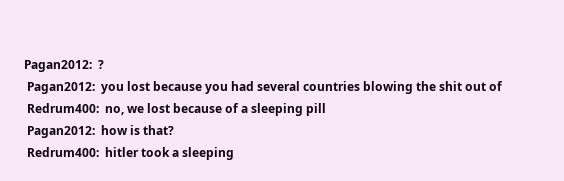Pagan2012:  ?
 Pagan2012:  you lost because you had several countries blowing the shit out of
 Redrum400:  no, we lost because of a sleeping pill
 Pagan2012:  how is that?
 Redrum400:  hitler took a sleeping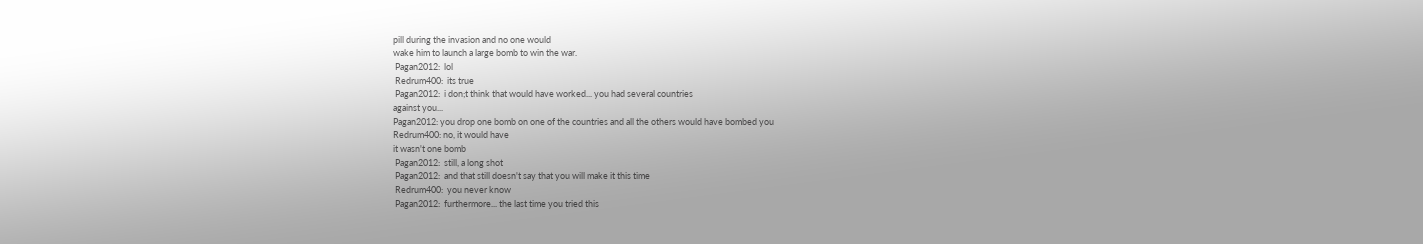pill during the invasion and no one would
wake him to launch a large bomb to win the war.
 Pagan2012:  lol
 Redrum400:  its true
 Pagan2012:  i don;t think that would have worked... you had several countries
against you...
Pagan2012: you drop one bomb on one of the countries and all the others would have bombed you
Redrum400: no, it would have
it wasn't one bomb
 Pagan2012:  still, a long shot
 Pagan2012:  and that still doesn't say that you will make it this time
 Redrum400:  you never know
 Pagan2012:  furthermore... the last time you tried this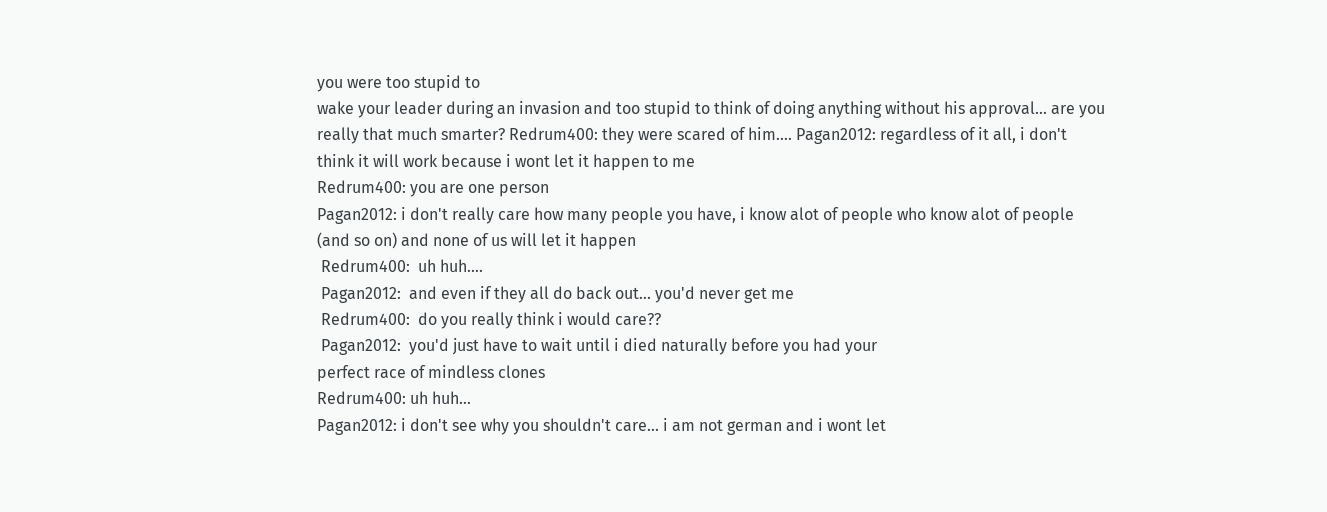you were too stupid to
wake your leader during an invasion and too stupid to think of doing anything without his approval... are you really that much smarter? Redrum400: they were scared of him.... Pagan2012: regardless of it all, i don't think it will work because i wont let it happen to me
Redrum400: you are one person
Pagan2012: i don't really care how many people you have, i know alot of people who know alot of people (and so on) and none of us will let it happen
 Redrum400:  uh huh....
 Pagan2012:  and even if they all do back out... you'd never get me
 Redrum400:  do you really think i would care??
 Pagan2012:  you'd just have to wait until i died naturally before you had your
perfect race of mindless clones
Redrum400: uh huh...
Pagan2012: i don't see why you shouldn't care... i am not german and i wont let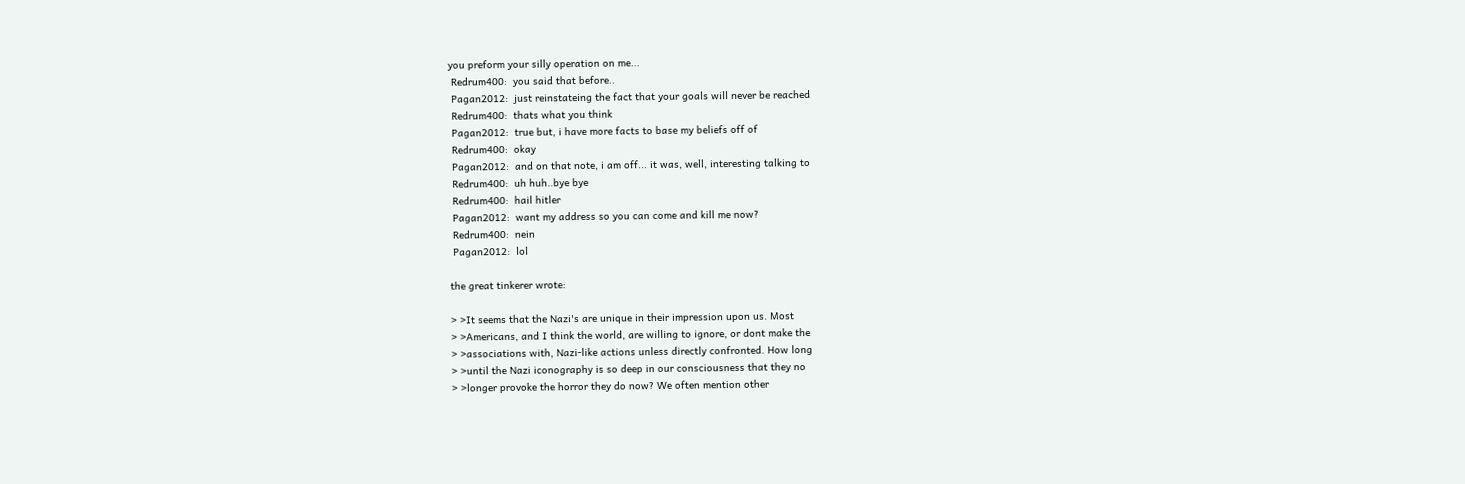you preform your silly operation on me...
 Redrum400:  you said that before..
 Pagan2012:  just reinstateing the fact that your goals will never be reached
 Redrum400:  thats what you think
 Pagan2012:  true but, i have more facts to base my beliefs off of
 Redrum400:  okay
 Pagan2012:  and on that note, i am off... it was, well, interesting talking to
 Redrum400:  uh huh..bye bye
 Redrum400:  hail hitler
 Pagan2012:  want my address so you can come and kill me now?
 Redrum400:  nein
 Pagan2012:  lol

the great tinkerer wrote:

> >It seems that the Nazi's are unique in their impression upon us. Most
> >Americans, and I think the world, are willing to ignore, or dont make the
> >associations with, Nazi-like actions unless directly confronted. How long
> >until the Nazi iconography is so deep in our consciousness that they no
> >longer provoke the horror they do now? We often mention other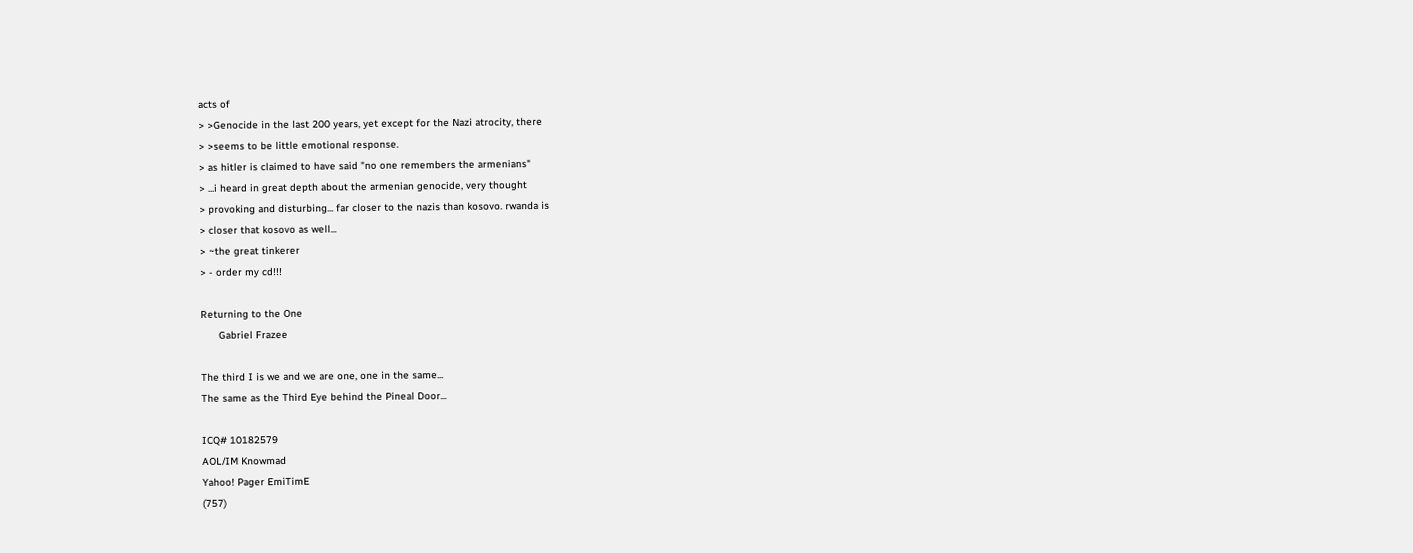acts of
> >Genocide in the last 200 years, yet except for the Nazi atrocity, there
> >seems to be little emotional response.
> as hitler is claimed to have said "no one remembers the armenians"
> ...i heard in great depth about the armenian genocide, very thought
> provoking and disturbing... far closer to the nazis than kosovo. rwanda is
> closer that kosovo as well...
> ~the great tinkerer
> - order my cd!!!

Returning to the One
      Gabriel Frazee

The third I is we and we are one, one in the same...
The same as the Third Eye behind the Pineal Door...

ICQ# 10182579
AOL/IM Knowmad
Yahoo! Pager EmiTimE
(757)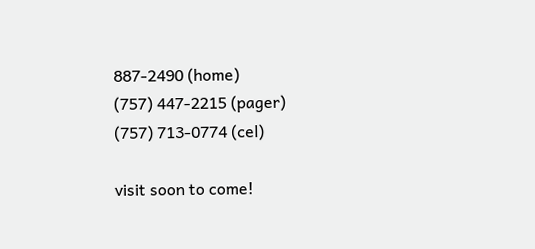887-2490 (home)
(757) 447-2215 (pager)
(757) 713-0774 (cel)

visit soon to come!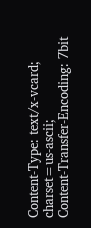Content-Type: text/x-vcard; charset=us-ascii;
Content-Transfer-Encoding: 7bit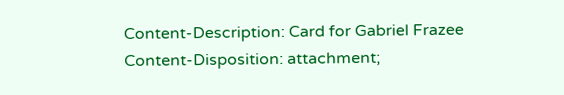Content-Description: Card for Gabriel Frazee
Content-Disposition: attachment;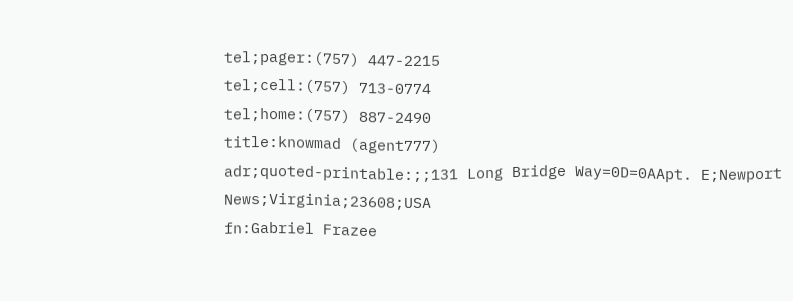tel;pager:(757) 447-2215
tel;cell:(757) 713-0774
tel;home:(757) 887-2490
title:knowmad (agent777)
adr;quoted-printable:;;131 Long Bridge Way=0D=0AApt. E;Newport News;Virginia;23608;USA
fn:Gabriel Frazee